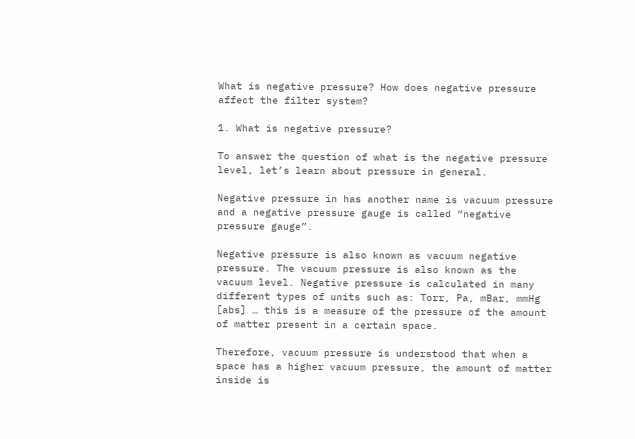What is negative pressure? How does negative pressure affect the filter system?

1. What is negative pressure?

To answer the question of what is the negative pressure level, let’s learn about pressure in general.

Negative pressure in has another name is vacuum pressure and a negative pressure gauge is called “negative pressure gauge”.

Negative pressure is also known as vacuum negative pressure. The vacuum pressure is also known as the vacuum level. Negative pressure is calculated in many different types of units such as: Torr, Pa, mBar, mmHg [abs] … this is a measure of the pressure of the amount of matter present in a certain space.

Therefore, vacuum pressure is understood that when a space has a higher vacuum pressure, the amount of matter inside is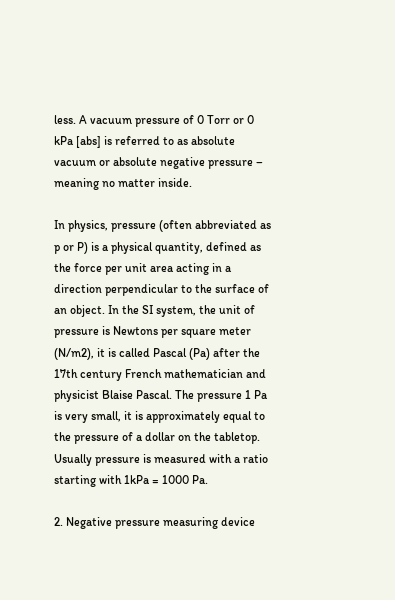less. A vacuum pressure of 0 Torr or 0 kPa [abs] is referred to as absolute vacuum or absolute negative pressure – meaning no matter inside.

In physics, pressure (often abbreviated as p or P) is a physical quantity, defined as the force per unit area acting in a direction perpendicular to the surface of an object. In the SI system, the unit of pressure is Newtons per square meter (N/m2), it is called Pascal (Pa) after the 17th century French mathematician and physicist Blaise Pascal. The pressure 1 Pa is very small, it is approximately equal to the pressure of a dollar on the tabletop. Usually pressure is measured with a ratio starting with 1kPa = 1000 Pa.

2. Negative pressure measuring device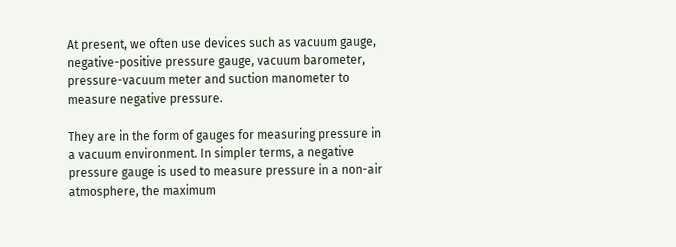At present, we often use devices such as vacuum gauge, negative-positive pressure gauge, vacuum barometer, pressure-vacuum meter and suction manometer to measure negative pressure.

They are in the form of gauges for measuring pressure in a vacuum environment. In simpler terms, a negative pressure gauge is used to measure pressure in a non-air atmosphere, the maximum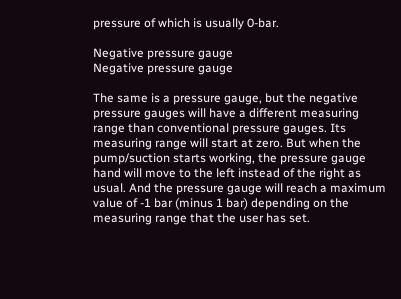pressure of which is usually 0-bar.

Negative pressure gauge
Negative pressure gauge

The same is a pressure gauge, but the negative pressure gauges will have a different measuring range than conventional pressure gauges. Its measuring range will start at zero. But when the pump/suction starts working, the pressure gauge hand will move to the left instead of the right as usual. And the pressure gauge will reach a maximum value of -1 bar (minus 1 bar) depending on the measuring range that the user has set.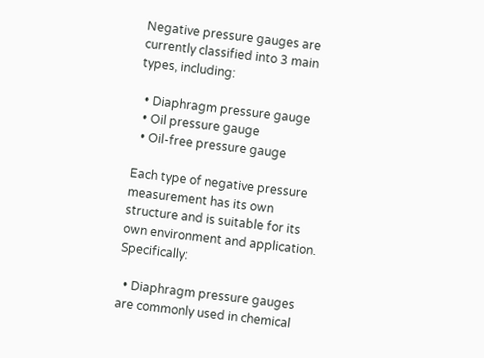Negative pressure gauges are currently classified into 3 main types, including:

  • Diaphragm pressure gauge
  • Oil pressure gauge
  • Oil-free pressure gauge

Each type of negative pressure measurement has its own structure and is suitable for its own environment and application. Specifically:

  • Diaphragm pressure gauges are commonly used in chemical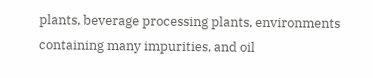plants, beverage processing plants, environments containing many impurities, and oil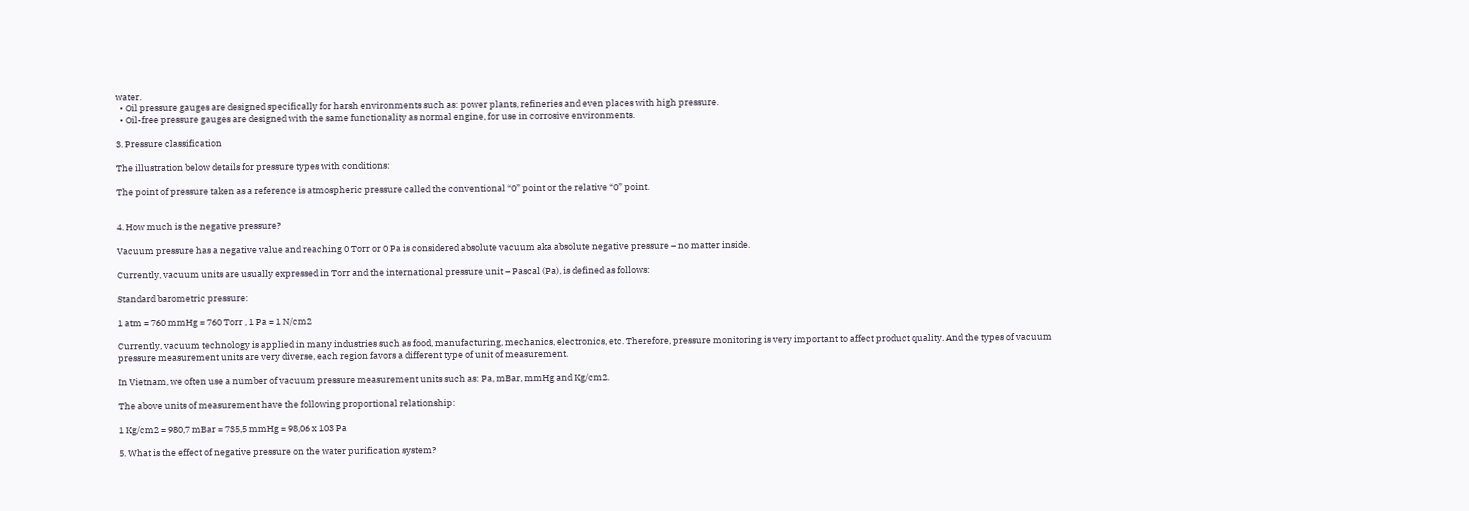water.
  • Oil pressure gauges are designed specifically for harsh environments such as: power plants, refineries and even places with high pressure.
  • Oil-free pressure gauges are designed with the same functionality as normal engine, for use in corrosive environments.

3. Pressure classification

The illustration below details for pressure types with conditions:

The point of pressure taken as a reference is atmospheric pressure called the conventional “0” point or the relative “0” point.


4. How much is the negative pressure?

Vacuum pressure has a negative value and reaching 0 Torr or 0 Pa is considered absolute vacuum aka absolute negative pressure – no matter inside.

Currently, vacuum units are usually expressed in Torr and the international pressure unit – Pascal (Pa), is defined as follows:

Standard barometric pressure:

1 atm = 760 mmHg = 760 Torr , 1 Pa = 1 N/cm2

Currently, vacuum technology is applied in many industries such as food, manufacturing, mechanics, electronics, etc. Therefore, pressure monitoring is very important to affect product quality. And the types of vacuum pressure measurement units are very diverse, each region favors a different type of unit of measurement.

In Vietnam, we often use a number of vacuum pressure measurement units such as: Pa, mBar, mmHg and Kg/cm2.

The above units of measurement have the following proportional relationship:

1 Kg/cm2 = 980,7 mBar = 735,5 mmHg = 98,06 x 103 Pa

5. What is the effect of negative pressure on the water purification system?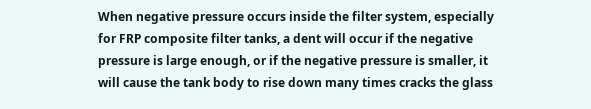When negative pressure occurs inside the filter system, especially for FRP composite filter tanks, a dent will occur if the negative pressure is large enough, or if the negative pressure is smaller, it will cause the tank body to rise down many times cracks the glass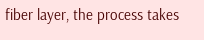fiber layer, the process takes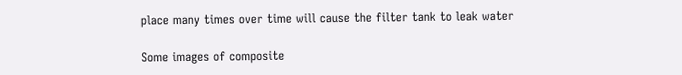place many times over time will cause the filter tank to leak water

Some images of composite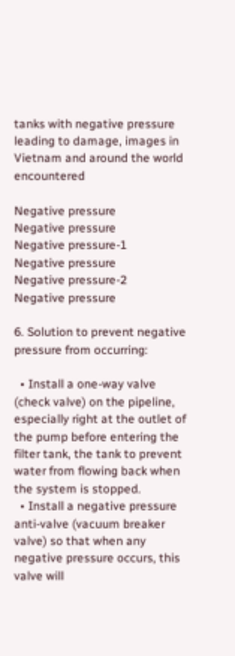tanks with negative pressure leading to damage, images in Vietnam and around the world encountered

Negative pressure
Negative pressure
Negative pressure-1
Negative pressure
Negative pressure-2
Negative pressure

6. Solution to prevent negative pressure from occurring:

  • Install a one-way valve (check valve) on the pipeline, especially right at the outlet of the pump before entering the filter tank, the tank to prevent water from flowing back when the system is stopped.
  • Install a negative pressure anti-valve (vacuum breaker valve) so that when any negative pressure occurs, this valve will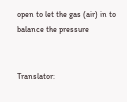open to let the gas (air) in to balance the pressure


Translator: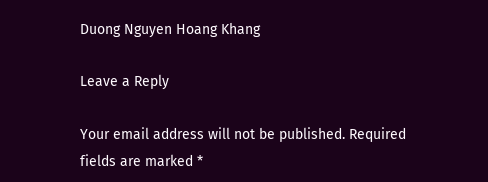Duong Nguyen Hoang Khang

Leave a Reply

Your email address will not be published. Required fields are marked *